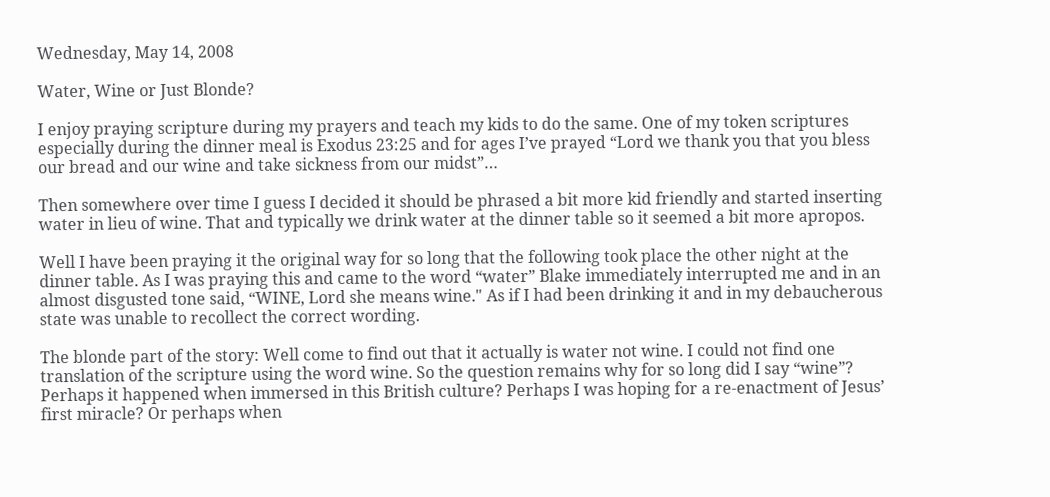Wednesday, May 14, 2008

Water, Wine or Just Blonde?

I enjoy praying scripture during my prayers and teach my kids to do the same. One of my token scriptures especially during the dinner meal is Exodus 23:25 and for ages I’ve prayed “Lord we thank you that you bless our bread and our wine and take sickness from our midst”…

Then somewhere over time I guess I decided it should be phrased a bit more kid friendly and started inserting water in lieu of wine. That and typically we drink water at the dinner table so it seemed a bit more apropos.

Well I have been praying it the original way for so long that the following took place the other night at the dinner table. As I was praying this and came to the word “water” Blake immediately interrupted me and in an almost disgusted tone said, “WINE, Lord she means wine." As if I had been drinking it and in my debaucherous state was unable to recollect the correct wording.

The blonde part of the story: Well come to find out that it actually is water not wine. I could not find one translation of the scripture using the word wine. So the question remains why for so long did I say “wine”? Perhaps it happened when immersed in this British culture? Perhaps I was hoping for a re-enactment of Jesus’ first miracle? Or perhaps when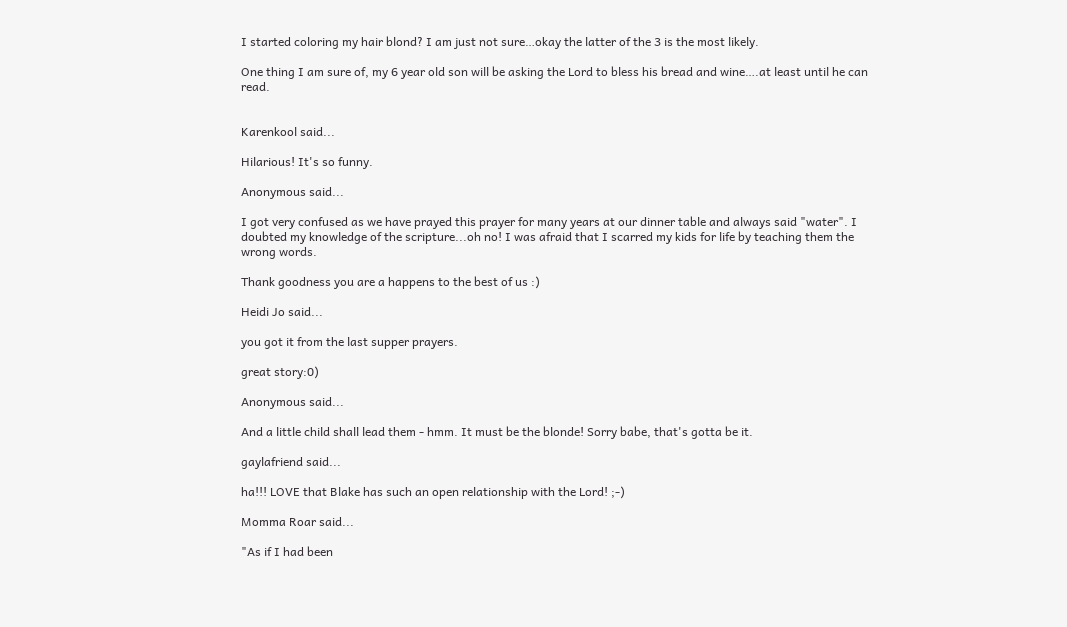I started coloring my hair blond? I am just not sure…okay the latter of the 3 is the most likely.

One thing I am sure of, my 6 year old son will be asking the Lord to bless his bread and wine….at least until he can read.


Karenkool said...

Hilarious! It's so funny.

Anonymous said...

I got very confused as we have prayed this prayer for many years at our dinner table and always said "water". I doubted my knowledge of the scripture...oh no! I was afraid that I scarred my kids for life by teaching them the wrong words.

Thank goodness you are a happens to the best of us :)

Heidi Jo said...

you got it from the last supper prayers.

great story:0)

Anonymous said...

And a little child shall lead them - hmm. It must be the blonde! Sorry babe, that's gotta be it.

gaylafriend said...

ha!!! LOVE that Blake has such an open relationship with the Lord! ;-)

Momma Roar said...

"As if I had been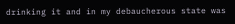drinking it and in my debaucherous state was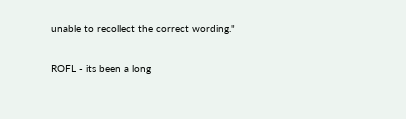unable to recollect the correct wording."

ROFL - its been a long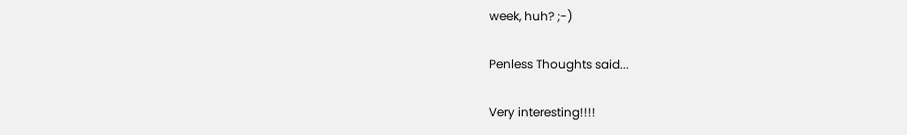week, huh? ;-)

Penless Thoughts said...

Very interesting!!!!